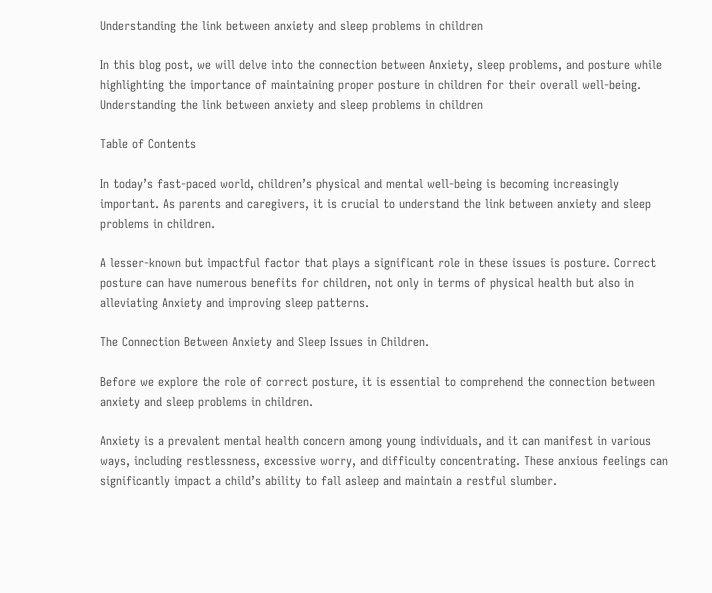Understanding the link between anxiety and sleep problems in children

In this blog post, we will delve into the connection between Anxiety, sleep problems, and posture while highlighting the importance of maintaining proper posture in children for their overall well-being.
Understanding the link between anxiety and sleep problems in children

Table of Contents

In today’s fast-paced world, children’s physical and mental well-being is becoming increasingly important. As parents and caregivers, it is crucial to understand the link between anxiety and sleep problems in children.

A lesser-known but impactful factor that plays a significant role in these issues is posture. Correct posture can have numerous benefits for children, not only in terms of physical health but also in alleviating Anxiety and improving sleep patterns.

The Connection Between Anxiety and Sleep Issues in Children.

Before we explore the role of correct posture, it is essential to comprehend the connection between anxiety and sleep problems in children.

Anxiety is a prevalent mental health concern among young individuals, and it can manifest in various ways, including restlessness, excessive worry, and difficulty concentrating. These anxious feelings can significantly impact a child’s ability to fall asleep and maintain a restful slumber.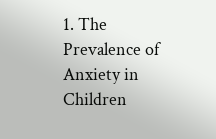1. The Prevalence of Anxiety in Children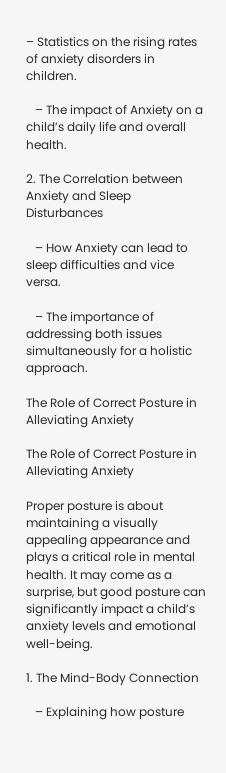– Statistics on the rising rates of anxiety disorders in children.

   – The impact of Anxiety on a child’s daily life and overall health.

2. The Correlation between Anxiety and Sleep Disturbances

   – How Anxiety can lead to sleep difficulties and vice versa.

   – The importance of addressing both issues simultaneously for a holistic approach.

The Role of Correct Posture in Alleviating Anxiety

The Role of Correct Posture in Alleviating Anxiety

Proper posture is about maintaining a visually appealing appearance and plays a critical role in mental health. It may come as a surprise, but good posture can significantly impact a child’s anxiety levels and emotional well-being.

1. The Mind-Body Connection

   – Explaining how posture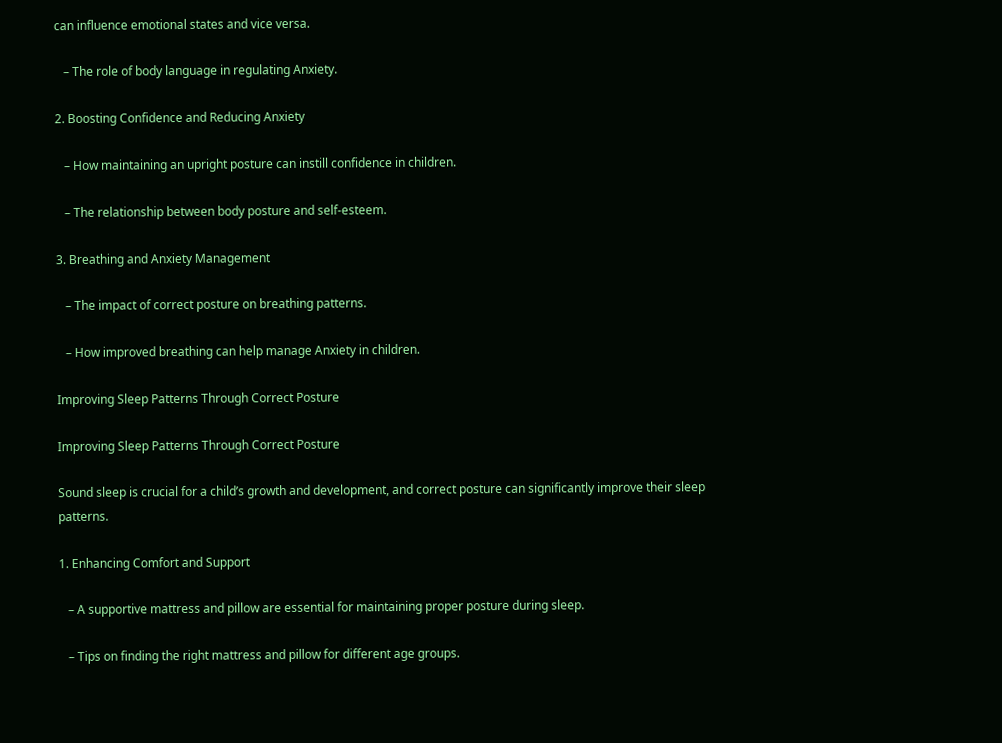can influence emotional states and vice versa.

   – The role of body language in regulating Anxiety.

2. Boosting Confidence and Reducing Anxiety

   – How maintaining an upright posture can instill confidence in children.

   – The relationship between body posture and self-esteem.

3. Breathing and Anxiety Management

   – The impact of correct posture on breathing patterns.

   – How improved breathing can help manage Anxiety in children.

Improving Sleep Patterns Through Correct Posture

Improving Sleep Patterns Through Correct Posture

Sound sleep is crucial for a child’s growth and development, and correct posture can significantly improve their sleep patterns.

1. Enhancing Comfort and Support

   – A supportive mattress and pillow are essential for maintaining proper posture during sleep.

   – Tips on finding the right mattress and pillow for different age groups.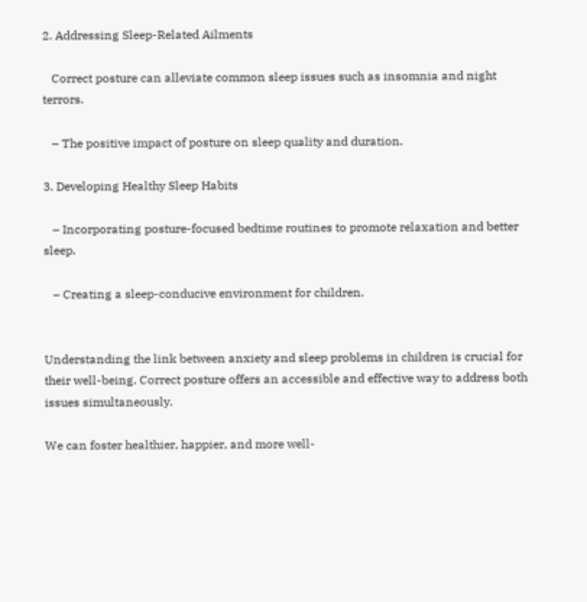2. Addressing Sleep-Related Ailments

   Correct posture can alleviate common sleep issues such as insomnia and night terrors.

   – The positive impact of posture on sleep quality and duration.

3. Developing Healthy Sleep Habits

   – Incorporating posture-focused bedtime routines to promote relaxation and better sleep.

   – Creating a sleep-conducive environment for children.


Understanding the link between anxiety and sleep problems in children is crucial for their well-being. Correct posture offers an accessible and effective way to address both issues simultaneously.

We can foster healthier, happier, and more well-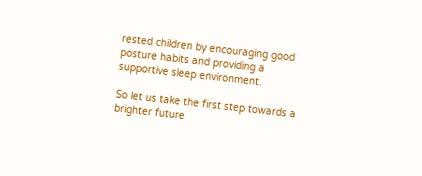rested children by encouraging good posture habits and providing a supportive sleep environment.

So let us take the first step towards a brighter future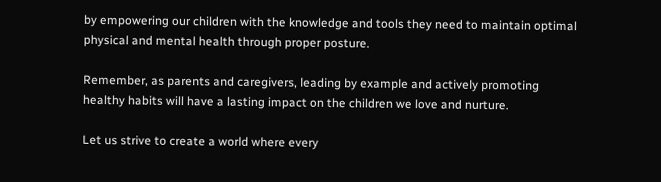by empowering our children with the knowledge and tools they need to maintain optimal physical and mental health through proper posture.

Remember, as parents and caregivers, leading by example and actively promoting healthy habits will have a lasting impact on the children we love and nurture.

Let us strive to create a world where every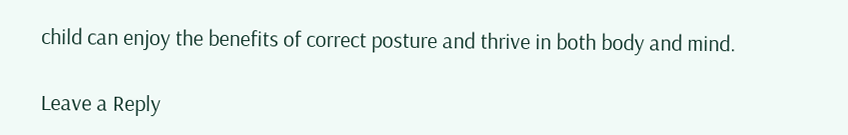child can enjoy the benefits of correct posture and thrive in both body and mind.

Leave a Reply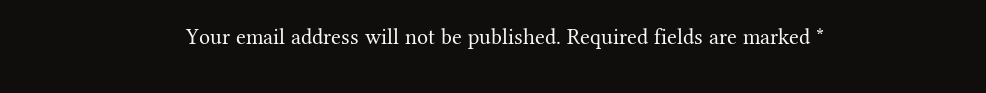Your email address will not be published. Required fields are marked *